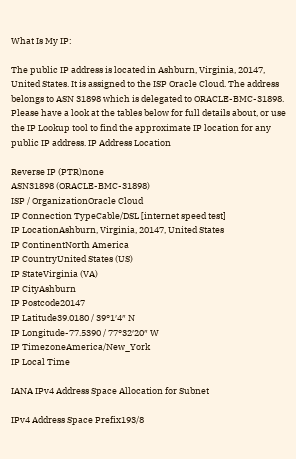What Is My IP:

The public IP address is located in Ashburn, Virginia, 20147, United States. It is assigned to the ISP Oracle Cloud. The address belongs to ASN 31898 which is delegated to ORACLE-BMC-31898.
Please have a look at the tables below for full details about, or use the IP Lookup tool to find the approximate IP location for any public IP address. IP Address Location

Reverse IP (PTR)none
ASN31898 (ORACLE-BMC-31898)
ISP / OrganizationOracle Cloud
IP Connection TypeCable/DSL [internet speed test]
IP LocationAshburn, Virginia, 20147, United States
IP ContinentNorth America
IP CountryUnited States (US)
IP StateVirginia (VA)
IP CityAshburn
IP Postcode20147
IP Latitude39.0180 / 39°1′4″ N
IP Longitude-77.5390 / 77°32′20″ W
IP TimezoneAmerica/New_York
IP Local Time

IANA IPv4 Address Space Allocation for Subnet

IPv4 Address Space Prefix193/8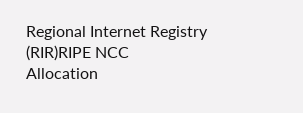Regional Internet Registry (RIR)RIPE NCC
Allocation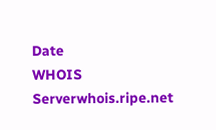Date
WHOIS Serverwhois.ripe.net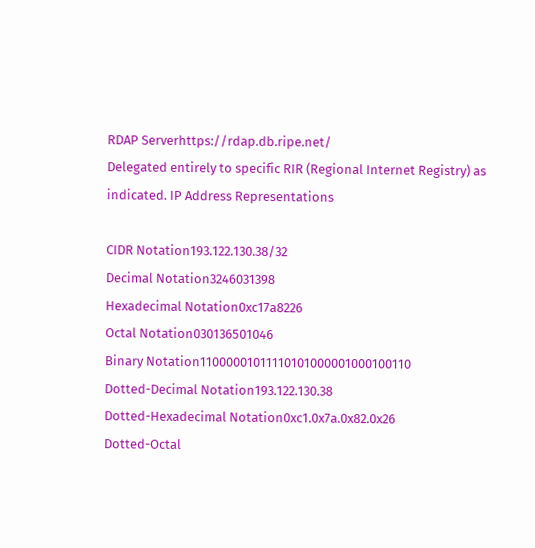RDAP Serverhttps://rdap.db.ripe.net/
Delegated entirely to specific RIR (Regional Internet Registry) as indicated. IP Address Representations

CIDR Notation193.122.130.38/32
Decimal Notation3246031398
Hexadecimal Notation0xc17a8226
Octal Notation030136501046
Binary Notation11000001011110101000001000100110
Dotted-Decimal Notation193.122.130.38
Dotted-Hexadecimal Notation0xc1.0x7a.0x82.0x26
Dotted-Octal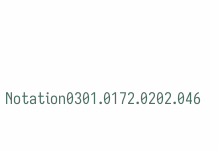Notation0301.0172.0202.046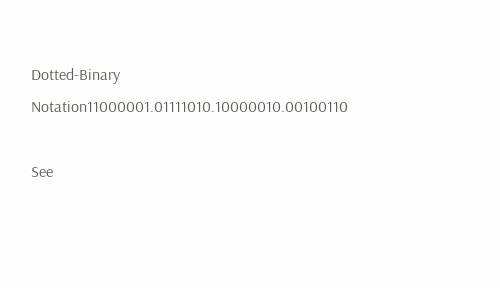Dotted-Binary Notation11000001.01111010.10000010.00100110

See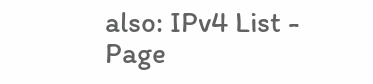also: IPv4 List - Page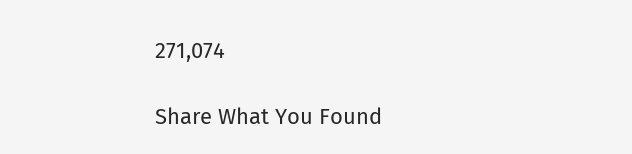271,074

Share What You Found